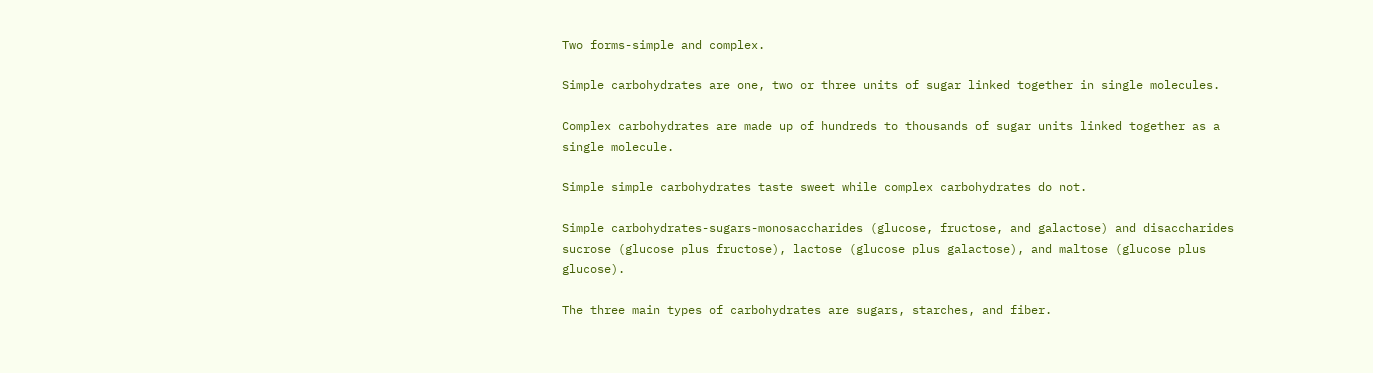Two forms-simple and complex.

Simple carbohydrates are one, two or three units of sugar linked together in single molecules.

Complex carbohydrates are made up of hundreds to thousands of sugar units linked together as a single molecule.

Simple simple carbohydrates taste sweet while complex carbohydrates do not.

Simple carbohydrates-sugars-monosaccharides (glucose, fructose, and galactose) and disaccharides sucrose (glucose plus fructose), lactose (glucose plus galactose), and maltose (glucose plus glucose).

The three main types of carbohydrates are sugars, starches, and fiber.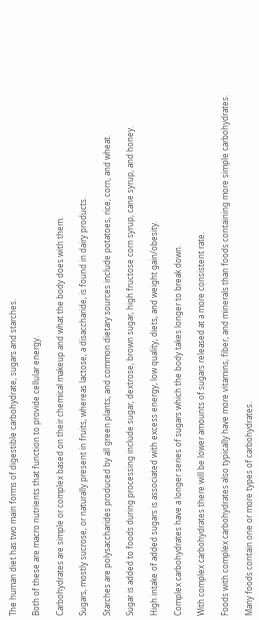The human diet has two main forms of digestible carbohydrate, sugars and starches.

Both of these are macro nutrients that function to provide cellular energy.

Carbohydrates are simple or complex based on their chemical makeup and what the body does with them.

Sugars, mostly sucrose, or naturally present in fruits, whereas lactose, a disaccharide, is found in dairy products.

Starches are polysaccharides produced by all green plants, and common dietary sources include potatoes, rice, corn, and wheat.

Sugar is added to foods during processing include sugar, dextrose, brown sugar, high fructose corn syrup, cane syrup, and honey.

High intake of added sugars is associated with excess energy, low quality, diets, and weight gain/obesity.

Complex carbohydrates have a longer series of sugars which the body takes longer to break down.

With complex carbohydrates there will be lower amounts of sugars released at a more consistent rate.

Foods with complex carbohydrates also typically have more vitamins, fiber, and minerals than foods containing more simple carbohydrates.

Many foods contain one or more types of carbohydrates.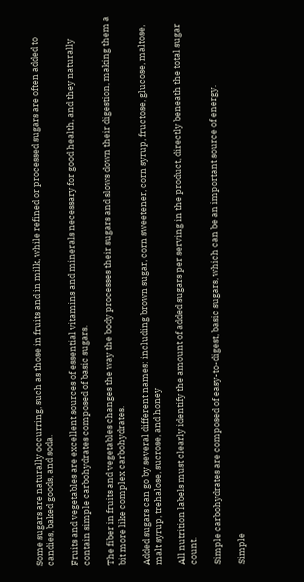Some sugars are naturally occurring, such as those in fruits and in milk, while refined or processed sugars are often added to candies, baked goods, and soda.

Fruits and vegetables are excellent sources of essential vitamins and minerals necessary for good health, and they naturally contain simple carbohydrates composed of basic sugars.

The fiber in fruits and vegetables changes the way the body processes their sugars and slows down their digestion, making them a bit more like complex carbohydrates.

Added sugars can go by several different names: including brown sugar, corn sweetener, corn syrup, fructose, glucose, maltose, malt syrup, trehalose, sucrose, and honey

All nutrition labels must clearly identify the amount of added sugars per serving in the product, directly beneath the total sugar count.

Simple carbohydrates are composed of easy-to-digest, basic sugars, which can be an important source of energy.

Simple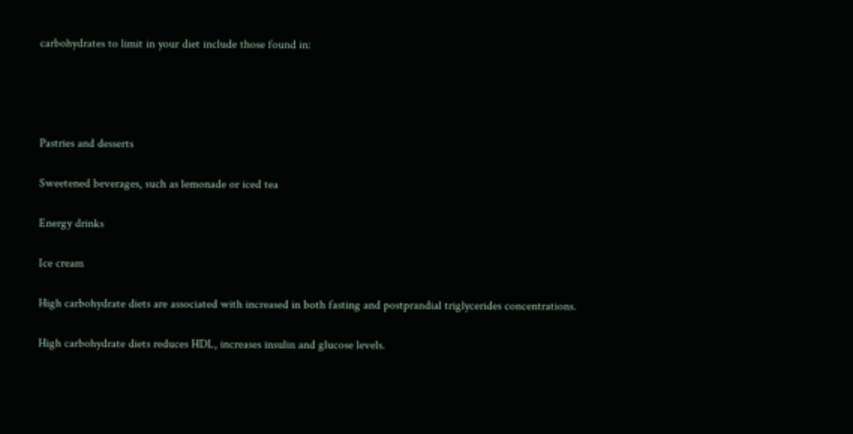carbohydrates to limit in your diet include those found in:




Pastries and desserts

Sweetened beverages, such as lemonade or iced tea

Energy drinks

Ice cream

High carbohydrate diets are associated with increased in both fasting and postprandial triglycerides concentrations.

High carbohydrate diets reduces HDL, increases insulin and glucose levels.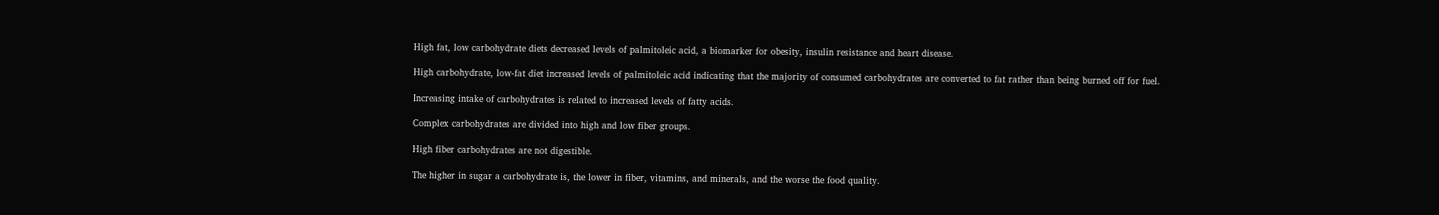High fat, low carbohydrate diets decreased levels of palmitoleic acid, a biomarker for obesity, insulin resistance and heart disease.

High carbohydrate, low-fat diet increased levels of palmitoleic acid indicating that the majority of consumed carbohydrates are converted to fat rather than being burned off for fuel.

Increasing intake of carbohydrates is related to increased levels of fatty acids.

Complex carbohydrates are divided into high and low fiber groups.

High fiber carbohydrates are not digestible.

The higher in sugar a carbohydrate is, the lower in fiber, vitamins, and minerals, and the worse the food quality.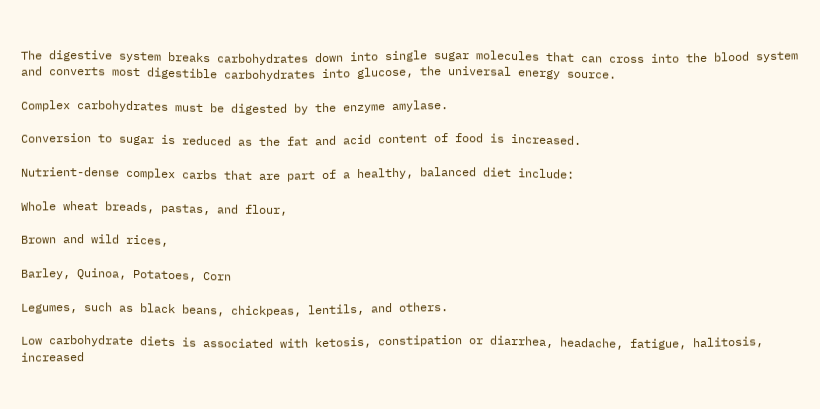The digestive system breaks carbohydrates down into single sugar molecules that can cross into the blood system and converts most digestible carbohydrates into glucose, the universal energy source.

Complex carbohydrates must be digested by the enzyme amylase.

Conversion to sugar is reduced as the fat and acid content of food is increased.

Nutrient-dense complex carbs that are part of a healthy, balanced diet include:

Whole wheat breads, pastas, and flour,

Brown and wild rices,

Barley, Quinoa, Potatoes, Corn

Legumes, such as black beans, chickpeas, lentils, and others.

Low carbohydrate diets is associated with ketosis, constipation or diarrhea, headache, fatigue, halitosis, increased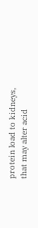protein load to kidneys, that may alter acid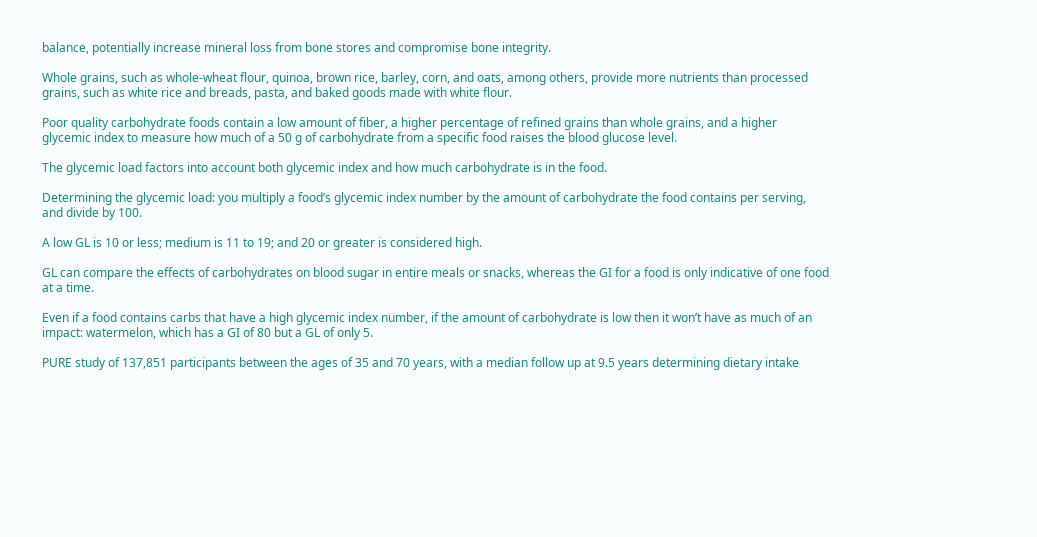balance, potentially increase mineral loss from bone stores and compromise bone integrity.

Whole grains, such as whole-wheat flour, quinoa, brown rice, barley, corn, and oats, among others, provide more nutrients than processed grains, such as white rice and breads, pasta, and baked goods made with white flour.

Poor quality carbohydrate foods contain a low amount of fiber, a higher percentage of refined grains than whole grains, and a higher  glycemic index to measure how much of a 50 g of carbohydrate from a specific food raises the blood glucose level.

The glycemic load factors into account both glycemic index and how much carbohydrate is in the food.

Determining the glycemic load: you multiply a food’s glycemic index number by the amount of carbohydrate the food contains per serving, and divide by 100.

A low GL is 10 or less; medium is 11 to 19; and 20 or greater is considered high.

GL can compare the effects of carbohydrates on blood sugar in entire meals or snacks, whereas the GI for a food is only indicative of one food at a time.

Even if a food contains carbs that have a high glycemic index number, if the amount of carbohydrate is low then it won’t have as much of an impact: watermelon, which has a GI of 80 but a GL of only 5.

PURE study of 137,851 participants between the ages of 35 and 70 years, with a median follow up at 9.5 years determining dietary intake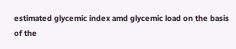estimated glycemic index amd glycemic load on the basis of the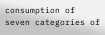consumption of seven categories of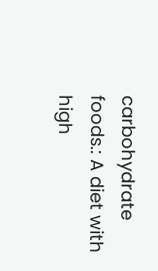carbohydrate foods.: A diet with high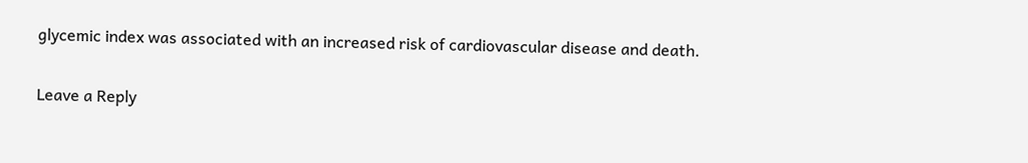glycemic index was associated with an increased risk of cardiovascular disease and death.

Leave a Reply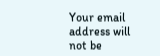Your email address will not be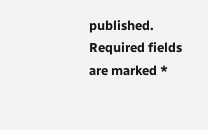published. Required fields are marked *